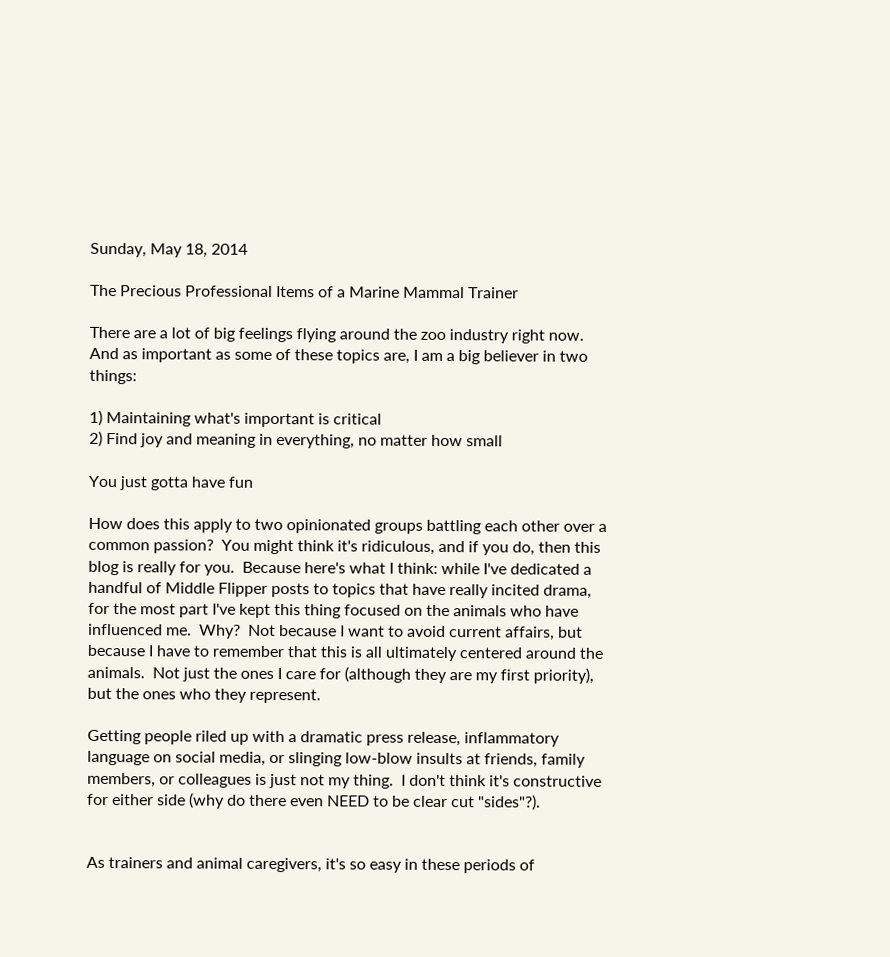Sunday, May 18, 2014

The Precious Professional Items of a Marine Mammal Trainer

There are a lot of big feelings flying around the zoo industry right now.  And as important as some of these topics are, I am a big believer in two things:

1) Maintaining what's important is critical
2) Find joy and meaning in everything, no matter how small

You just gotta have fun

How does this apply to two opinionated groups battling each other over a common passion?  You might think it's ridiculous, and if you do, then this blog is really for you.  Because here's what I think: while I've dedicated a handful of Middle Flipper posts to topics that have really incited drama, for the most part I've kept this thing focused on the animals who have influenced me.  Why?  Not because I want to avoid current affairs, but because I have to remember that this is all ultimately centered around the animals.  Not just the ones I care for (although they are my first priority), but the ones who they represent.

Getting people riled up with a dramatic press release, inflammatory language on social media, or slinging low-blow insults at friends, family members, or colleagues is just not my thing.  I don't think it's constructive for either side (why do there even NEED to be clear cut "sides"?).


As trainers and animal caregivers, it's so easy in these periods of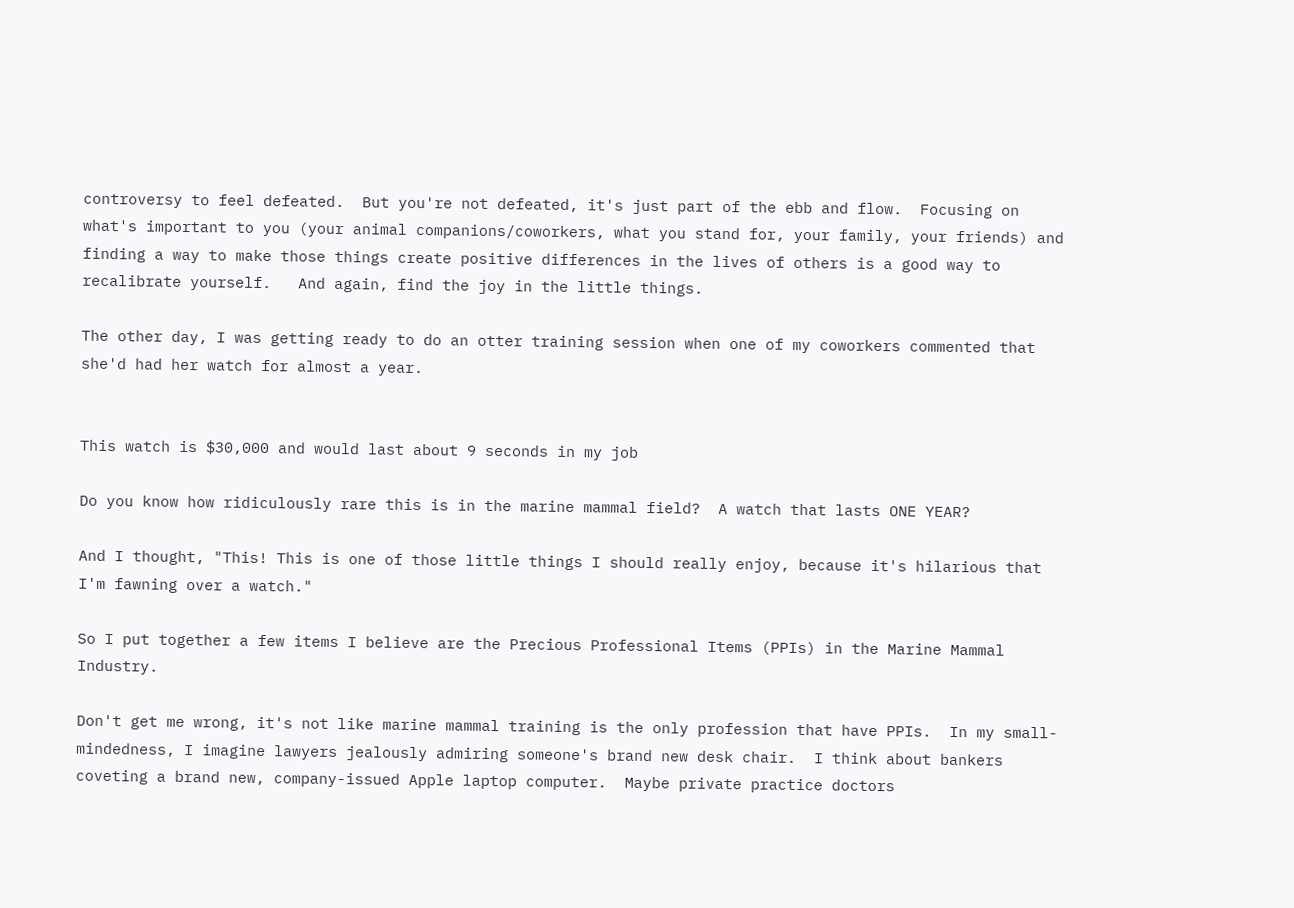controversy to feel defeated.  But you're not defeated, it's just part of the ebb and flow.  Focusing on what's important to you (your animal companions/coworkers, what you stand for, your family, your friends) and finding a way to make those things create positive differences in the lives of others is a good way to recalibrate yourself.   And again, find the joy in the little things.

The other day, I was getting ready to do an otter training session when one of my coworkers commented that she'd had her watch for almost a year.


This watch is $30,000 and would last about 9 seconds in my job

Do you know how ridiculously rare this is in the marine mammal field?  A watch that lasts ONE YEAR?

And I thought, "This! This is one of those little things I should really enjoy, because it's hilarious that I'm fawning over a watch."

So I put together a few items I believe are the Precious Professional Items (PPIs) in the Marine Mammal Industry.

Don't get me wrong, it's not like marine mammal training is the only profession that have PPIs.  In my small-mindedness, I imagine lawyers jealously admiring someone's brand new desk chair.  I think about bankers coveting a brand new, company-issued Apple laptop computer.  Maybe private practice doctors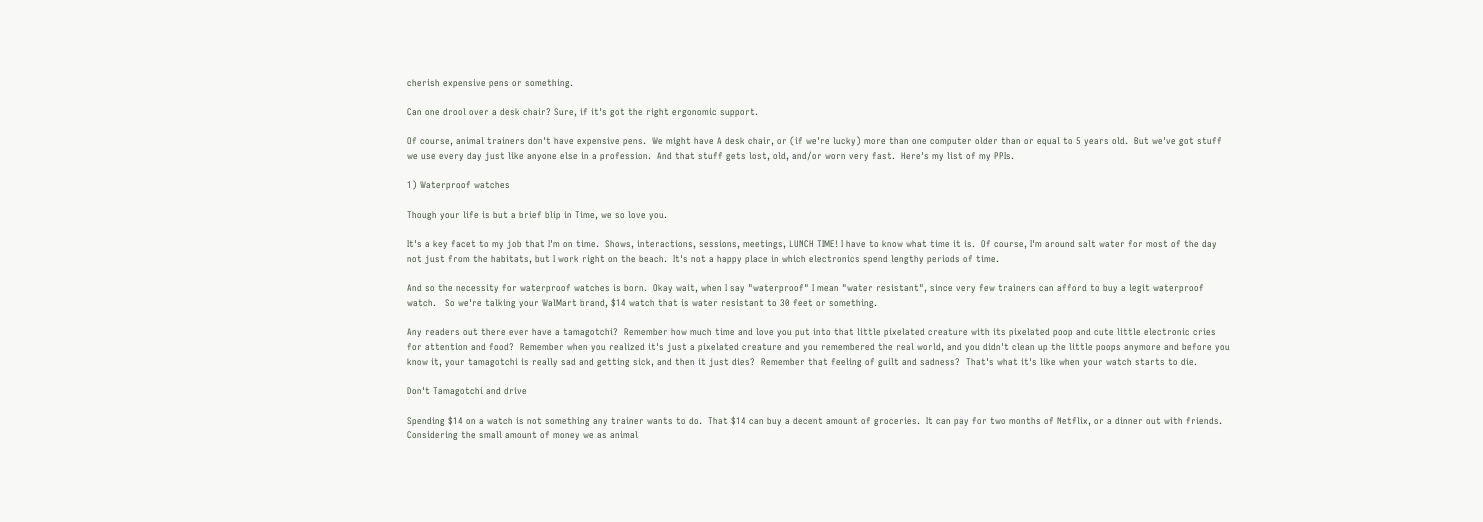cherish expensive pens or something.

Can one drool over a desk chair? Sure, if it's got the right ergonomic support.

Of course, animal trainers don't have expensive pens.  We might have A desk chair, or (if we're lucky) more than one computer older than or equal to 5 years old.  But we've got stuff we use every day just like anyone else in a profession.  And that stuff gets lost, old, and/or worn very fast.  Here's my list of my PPIs.

1) Waterproof watches

Though your life is but a brief blip in Time, we so love you.

It's a key facet to my job that I'm on time.  Shows, interactions, sessions, meetings, LUNCH TIME! I have to know what time it is.  Of course, I'm around salt water for most of the day not just from the habitats, but I work right on the beach.  It's not a happy place in which electronics spend lengthy periods of time.

And so the necessity for waterproof watches is born.  Okay wait, when I say "waterproof" I mean "water resistant", since very few trainers can afford to buy a legit waterproof watch.   So we're talking your WalMart brand, $14 watch that is water resistant to 30 feet or something.

Any readers out there ever have a tamagotchi?  Remember how much time and love you put into that little pixelated creature with its pixelated poop and cute little electronic cries for attention and food?  Remember when you realized it's just a pixelated creature and you remembered the real world, and you didn't clean up the little poops anymore and before you know it, your tamagotchi is really sad and getting sick, and then it just dies?  Remember that feeling of guilt and sadness?  That's what it's like when your watch starts to die.

Don't Tamagotchi and drive

Spending $14 on a watch is not something any trainer wants to do.  That $14 can buy a decent amount of groceries.  It can pay for two months of Netflix, or a dinner out with friends.  Considering the small amount of money we as animal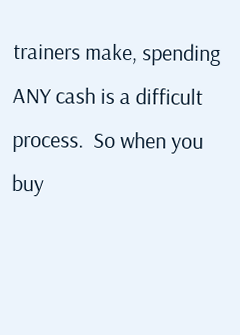trainers make, spending ANY cash is a difficult process.  So when you buy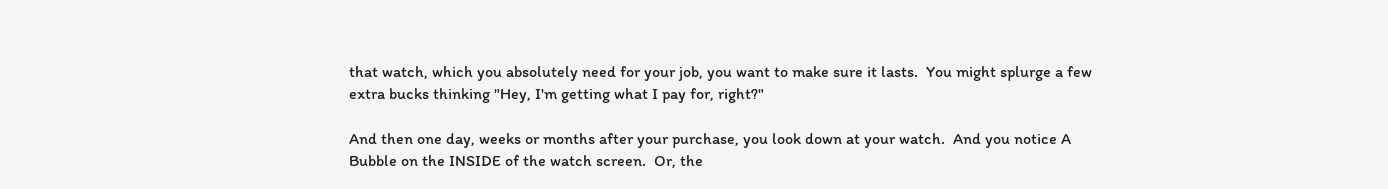that watch, which you absolutely need for your job, you want to make sure it lasts.  You might splurge a few extra bucks thinking "Hey, I'm getting what I pay for, right?"

And then one day, weeks or months after your purchase, you look down at your watch.  And you notice A Bubble on the INSIDE of the watch screen.  Or, the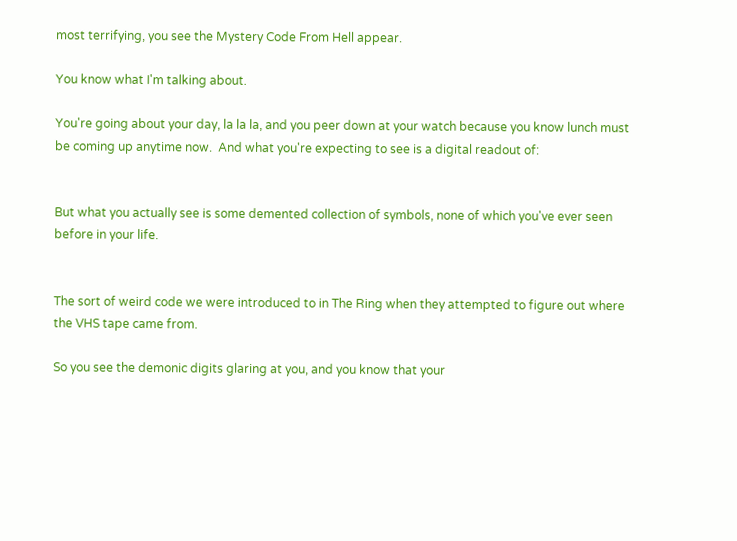most terrifying, you see the Mystery Code From Hell appear.

You know what I'm talking about.

You're going about your day, la la la, and you peer down at your watch because you know lunch must be coming up anytime now.  And what you're expecting to see is a digital readout of:


But what you actually see is some demented collection of symbols, none of which you've ever seen before in your life.


The sort of weird code we were introduced to in The Ring when they attempted to figure out where the VHS tape came from.

So you see the demonic digits glaring at you, and you know that your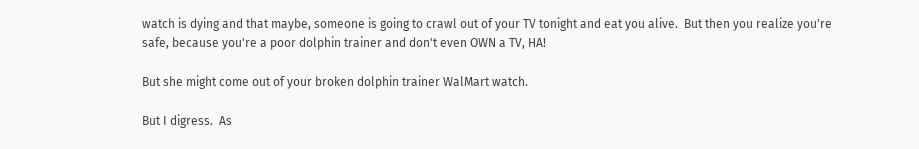watch is dying and that maybe, someone is going to crawl out of your TV tonight and eat you alive.  But then you realize you're safe, because you're a poor dolphin trainer and don't even OWN a TV, HA!

But she might come out of your broken dolphin trainer WalMart watch.

But I digress.  As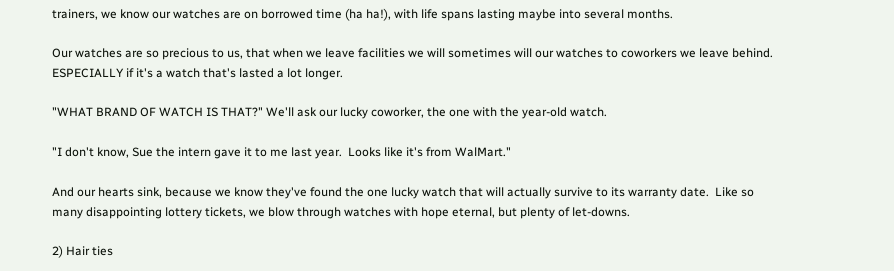trainers, we know our watches are on borrowed time (ha ha!), with life spans lasting maybe into several months.

Our watches are so precious to us, that when we leave facilities we will sometimes will our watches to coworkers we leave behind.  ESPECIALLY if it's a watch that's lasted a lot longer.

"WHAT BRAND OF WATCH IS THAT?" We'll ask our lucky coworker, the one with the year-old watch.

"I don't know, Sue the intern gave it to me last year.  Looks like it's from WalMart."

And our hearts sink, because we know they've found the one lucky watch that will actually survive to its warranty date.  Like so many disappointing lottery tickets, we blow through watches with hope eternal, but plenty of let-downs.

2) Hair ties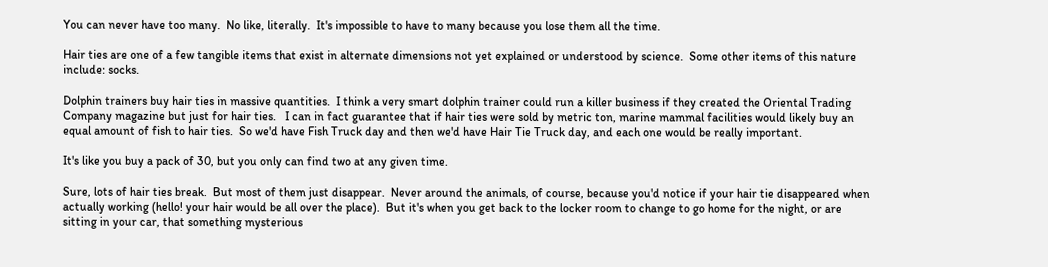You can never have too many.  No like, literally.  It's impossible to have to many because you lose them all the time.

Hair ties are one of a few tangible items that exist in alternate dimensions not yet explained or understood by science.  Some other items of this nature include: socks.

Dolphin trainers buy hair ties in massive quantities.  I think a very smart dolphin trainer could run a killer business if they created the Oriental Trading Company magazine but just for hair ties.   I can in fact guarantee that if hair ties were sold by metric ton, marine mammal facilities would likely buy an equal amount of fish to hair ties.  So we'd have Fish Truck day and then we'd have Hair Tie Truck day, and each one would be really important.

It's like you buy a pack of 30, but you only can find two at any given time.

Sure, lots of hair ties break.  But most of them just disappear.  Never around the animals, of course, because you'd notice if your hair tie disappeared when actually working (hello! your hair would be all over the place).  But it's when you get back to the locker room to change to go home for the night, or are sitting in your car, that something mysterious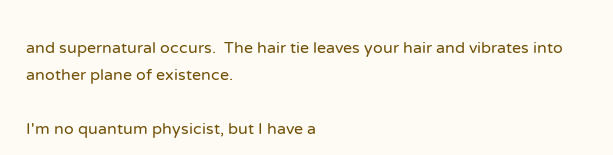and supernatural occurs.  The hair tie leaves your hair and vibrates into another plane of existence.

I'm no quantum physicist, but I have a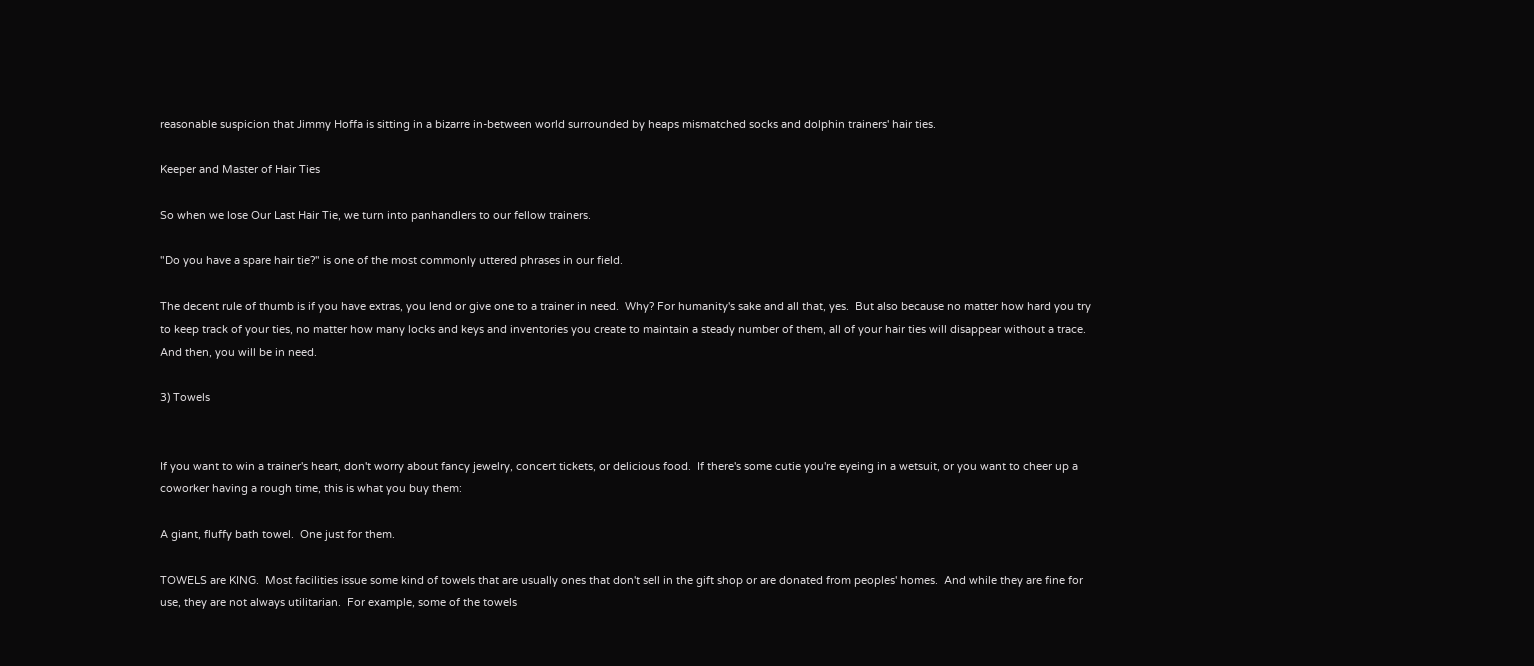reasonable suspicion that Jimmy Hoffa is sitting in a bizarre in-between world surrounded by heaps mismatched socks and dolphin trainers' hair ties.

Keeper and Master of Hair Ties

So when we lose Our Last Hair Tie, we turn into panhandlers to our fellow trainers.

"Do you have a spare hair tie?" is one of the most commonly uttered phrases in our field.

The decent rule of thumb is if you have extras, you lend or give one to a trainer in need.  Why? For humanity's sake and all that, yes.  But also because no matter how hard you try to keep track of your ties, no matter how many locks and keys and inventories you create to maintain a steady number of them, all of your hair ties will disappear without a trace.  And then, you will be in need.

3) Towels


If you want to win a trainer's heart, don't worry about fancy jewelry, concert tickets, or delicious food.  If there's some cutie you're eyeing in a wetsuit, or you want to cheer up a coworker having a rough time, this is what you buy them:

A giant, fluffy bath towel.  One just for them.

TOWELS are KING.  Most facilities issue some kind of towels that are usually ones that don't sell in the gift shop or are donated from peoples' homes.  And while they are fine for use, they are not always utilitarian.  For example, some of the towels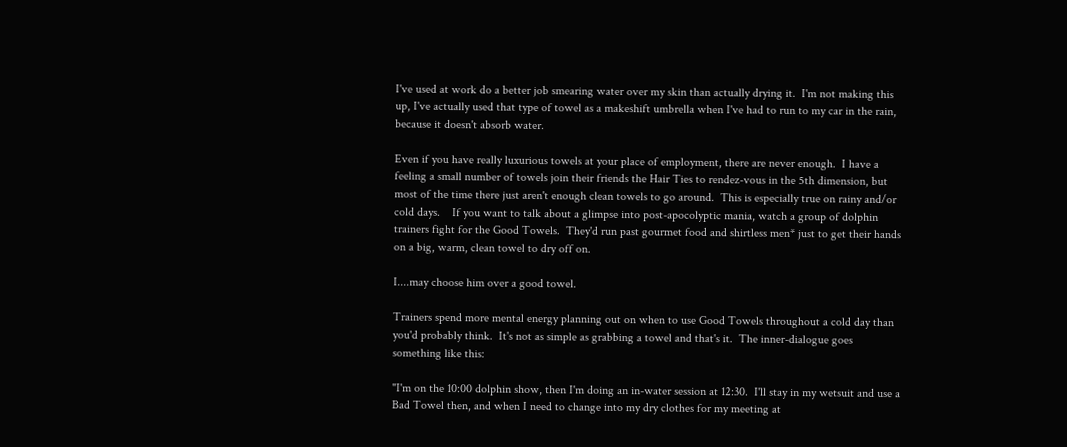I've used at work do a better job smearing water over my skin than actually drying it.  I'm not making this up, I've actually used that type of towel as a makeshift umbrella when I've had to run to my car in the rain, because it doesn't absorb water.

Even if you have really luxurious towels at your place of employment, there are never enough.  I have a feeling a small number of towels join their friends the Hair Ties to rendez-vous in the 5th dimension, but most of the time there just aren't enough clean towels to go around.  This is especially true on rainy and/or cold days.    If you want to talk about a glimpse into post-apocolyptic mania, watch a group of dolphin trainers fight for the Good Towels.  They'd run past gourmet food and shirtless men* just to get their hands on a big, warm, clean towel to dry off on.

I....may choose him over a good towel.

Trainers spend more mental energy planning out on when to use Good Towels throughout a cold day than you'd probably think.  It's not as simple as grabbing a towel and that's it.  The inner-dialogue goes something like this:

"I'm on the 10:00 dolphin show, then I'm doing an in-water session at 12:30.  I'll stay in my wetsuit and use a Bad Towel then, and when I need to change into my dry clothes for my meeting at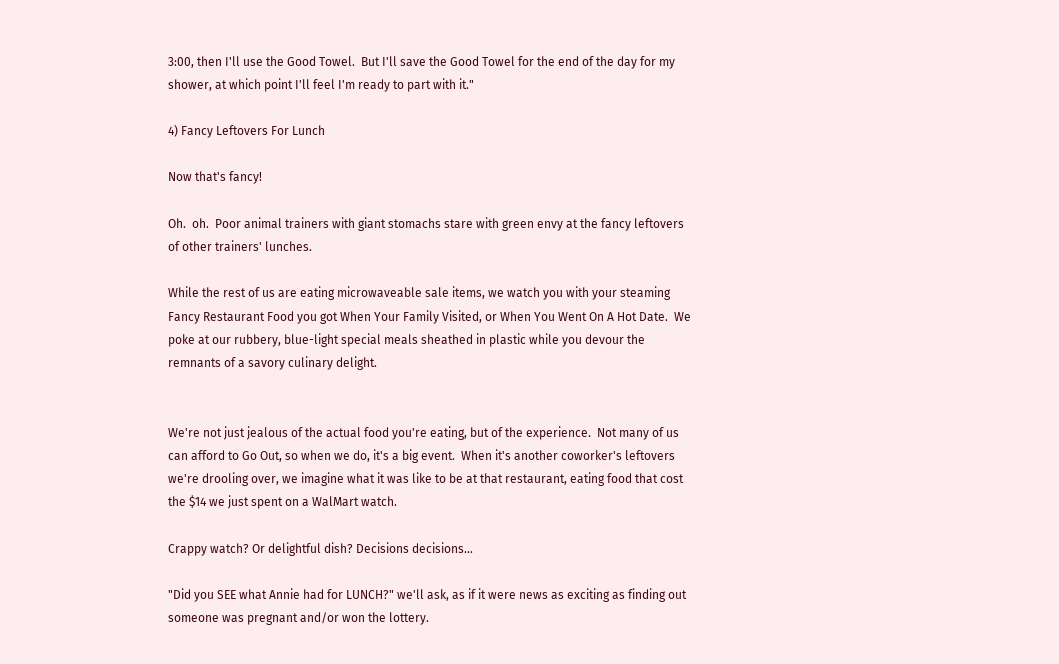3:00, then I'll use the Good Towel.  But I'll save the Good Towel for the end of the day for my shower, at which point I'll feel I'm ready to part with it."

4) Fancy Leftovers For Lunch

Now that's fancy!

Oh.  oh.  Poor animal trainers with giant stomachs stare with green envy at the fancy leftovers of other trainers' lunches.

While the rest of us are eating microwaveable sale items, we watch you with your steaming Fancy Restaurant Food you got When Your Family Visited, or When You Went On A Hot Date.  We poke at our rubbery, blue-light special meals sheathed in plastic while you devour the remnants of a savory culinary delight.


We're not just jealous of the actual food you're eating, but of the experience.  Not many of us can afford to Go Out, so when we do, it's a big event.  When it's another coworker's leftovers we're drooling over, we imagine what it was like to be at that restaurant, eating food that cost the $14 we just spent on a WalMart watch.

Crappy watch? Or delightful dish? Decisions decisions...

"Did you SEE what Annie had for LUNCH?" we'll ask, as if it were news as exciting as finding out someone was pregnant and/or won the lottery.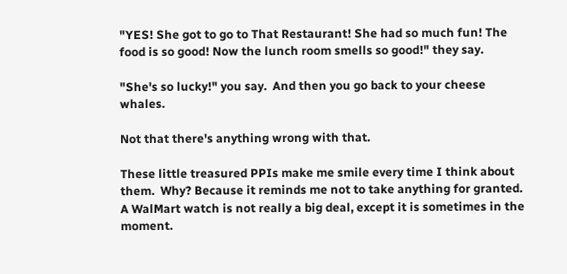"YES! She got to go to That Restaurant! She had so much fun! The food is so good! Now the lunch room smells so good!" they say.

"She's so lucky!" you say.  And then you go back to your cheese whales.

Not that there's anything wrong with that.

These little treasured PPIs make me smile every time I think about them.  Why? Because it reminds me not to take anything for granted.  A WalMart watch is not really a big deal, except it is sometimes in the moment.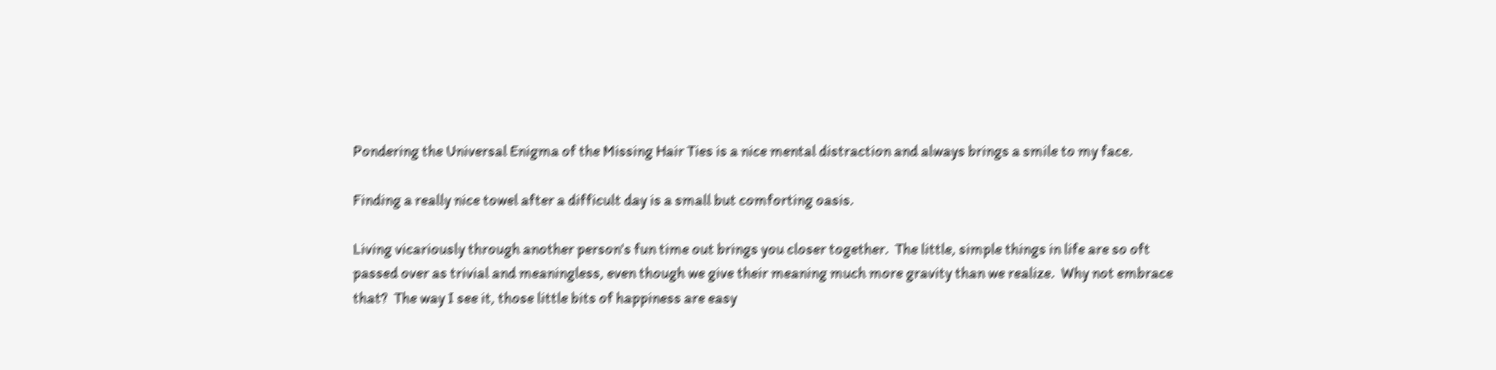Pondering the Universal Enigma of the Missing Hair Ties is a nice mental distraction and always brings a smile to my face.

Finding a really nice towel after a difficult day is a small but comforting oasis.

Living vicariously through another person's fun time out brings you closer together.  The little, simple things in life are so oft passed over as trivial and meaningless, even though we give their meaning much more gravity than we realize.  Why not embrace that?  The way I see it, those little bits of happiness are easy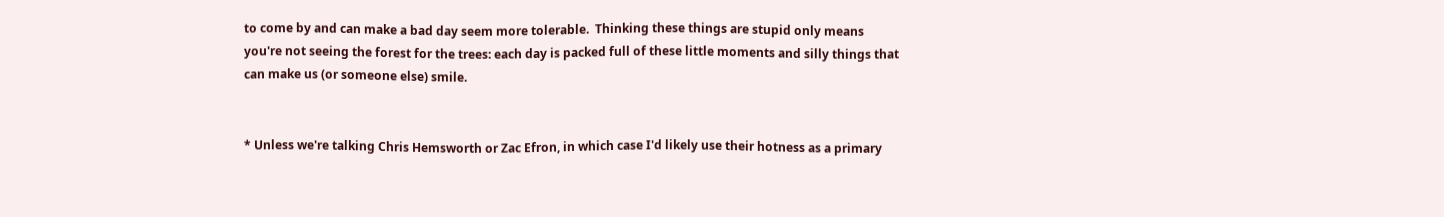to come by and can make a bad day seem more tolerable.  Thinking these things are stupid only means you're not seeing the forest for the trees: each day is packed full of these little moments and silly things that can make us (or someone else) smile.


* Unless we're talking Chris Hemsworth or Zac Efron, in which case I'd likely use their hotness as a primary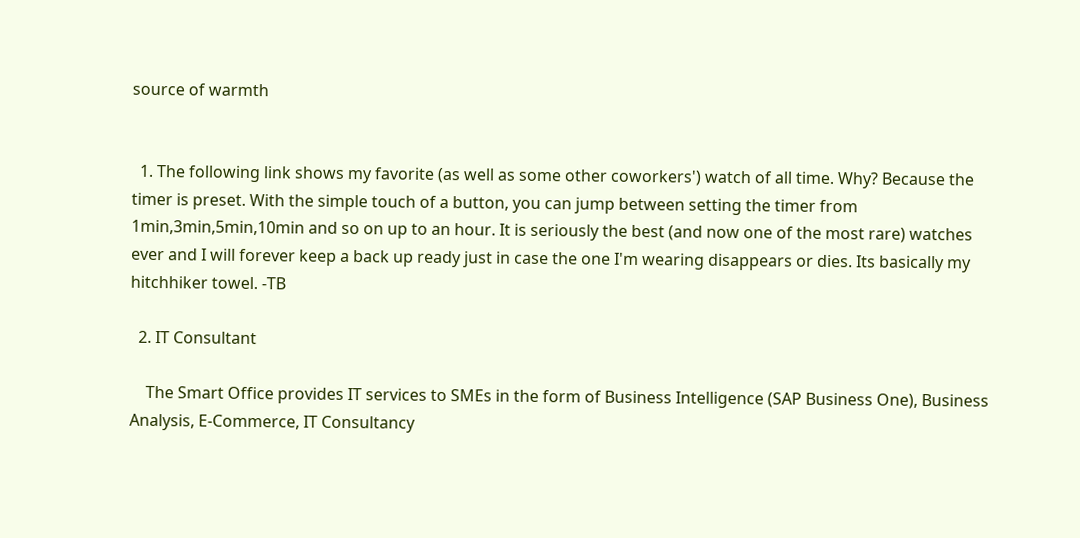source of warmth


  1. The following link shows my favorite (as well as some other coworkers') watch of all time. Why? Because the timer is preset. With the simple touch of a button, you can jump between setting the timer from 1min,3min,5min,10min and so on up to an hour. It is seriously the best (and now one of the most rare) watches ever and I will forever keep a back up ready just in case the one I'm wearing disappears or dies. Its basically my hitchhiker towel. -TB

  2. IT Consultant

    The Smart Office provides IT services to SMEs in the form of Business Intelligence (SAP Business One), Business Analysis, E-Commerce, IT Consultancy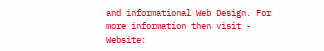and informational Web Design. For more information then visit - Website: